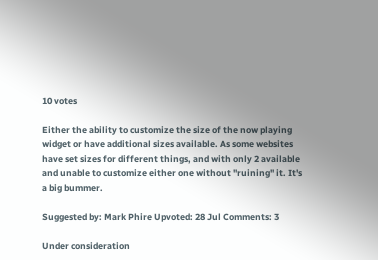10 votes

Either the ability to customize the size of the now playing widget or have additional sizes available. As some websites have set sizes for different things, and with only 2 available and unable to customize either one without "ruining" it. It's a big bummer.

Suggested by: Mark Phire Upvoted: 28 Jul Comments: 3

Under consideration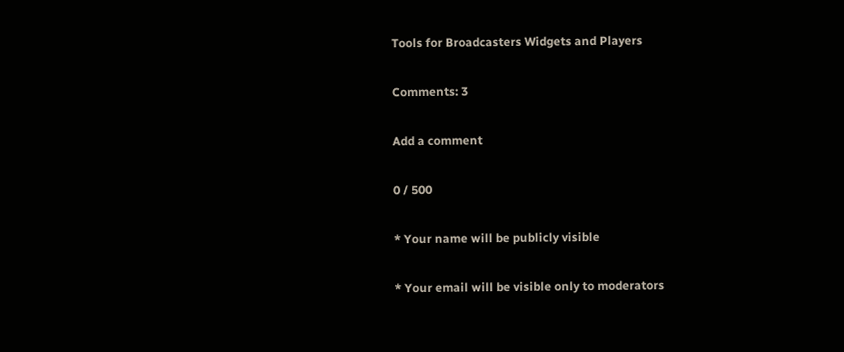Tools for Broadcasters Widgets and Players

Comments: 3

Add a comment

0 / 500

* Your name will be publicly visible

* Your email will be visible only to moderators